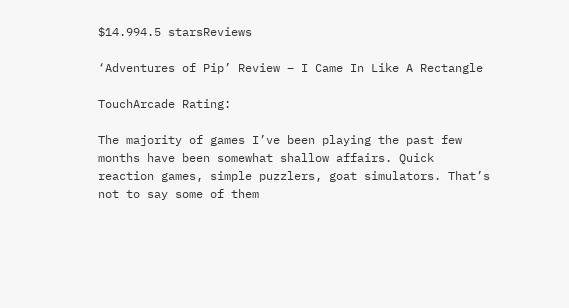$14.994.5 starsReviews

‘Adventures of Pip’ Review – I Came In Like A Rectangle

TouchArcade Rating:

The majority of games I’ve been playing the past few months have been somewhat shallow affairs. Quick reaction games, simple puzzlers, goat simulators. That’s not to say some of them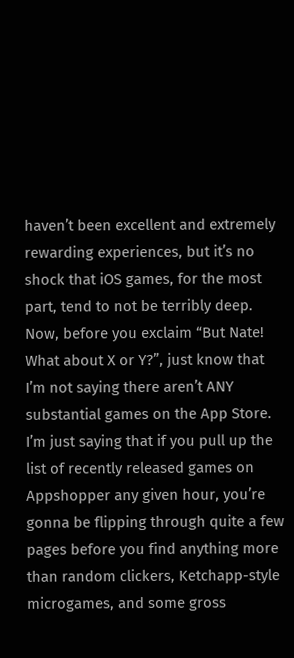haven’t been excellent and extremely rewarding experiences, but it’s no shock that iOS games, for the most part, tend to not be terribly deep. Now, before you exclaim “But Nate! What about X or Y?”, just know that I’m not saying there aren’t ANY substantial games on the App Store. I’m just saying that if you pull up the list of recently released games on Appshopper any given hour, you’re gonna be flipping through quite a few pages before you find anything more than random clickers, Ketchapp-style microgames, and some gross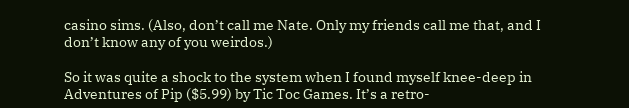casino sims. (Also, don’t call me Nate. Only my friends call me that, and I don’t know any of you weirdos.)

So it was quite a shock to the system when I found myself knee-deep in Adventures of Pip ($5.99) by Tic Toc Games. It’s a retro-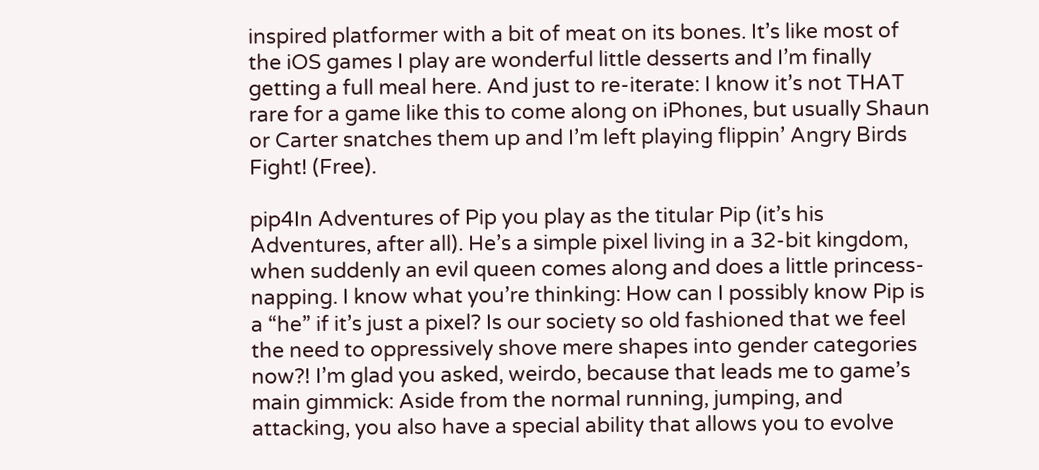inspired platformer with a bit of meat on its bones. It’s like most of the iOS games I play are wonderful little desserts and I’m finally getting a full meal here. And just to re-iterate: I know it’s not THAT rare for a game like this to come along on iPhones, but usually Shaun or Carter snatches them up and I’m left playing flippin’ Angry Birds Fight! (Free).

pip4In Adventures of Pip you play as the titular Pip (it’s his Adventures, after all). He’s a simple pixel living in a 32-bit kingdom, when suddenly an evil queen comes along and does a little princess-napping. I know what you’re thinking: How can I possibly know Pip is a “he” if it’s just a pixel? Is our society so old fashioned that we feel the need to oppressively shove mere shapes into gender categories now?! I’m glad you asked, weirdo, because that leads me to game’s main gimmick: Aside from the normal running, jumping, and attacking, you also have a special ability that allows you to evolve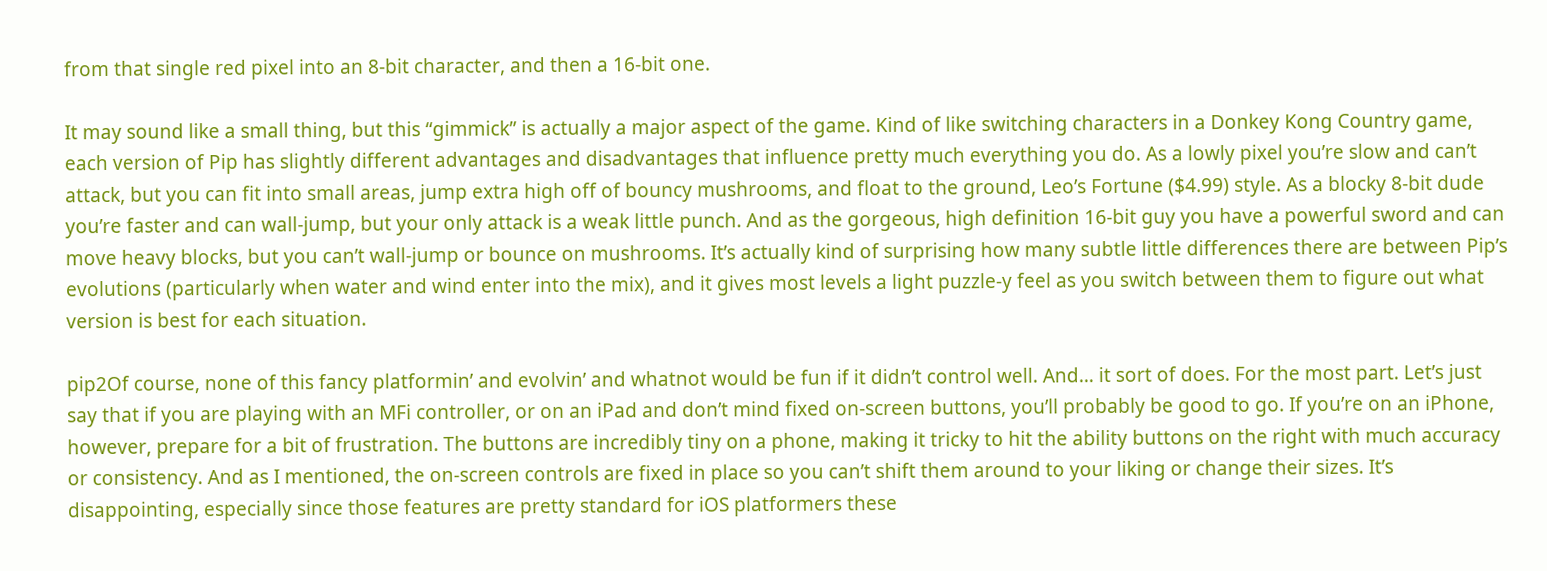from that single red pixel into an 8-bit character, and then a 16-bit one.

It may sound like a small thing, but this “gimmick” is actually a major aspect of the game. Kind of like switching characters in a Donkey Kong Country game, each version of Pip has slightly different advantages and disadvantages that influence pretty much everything you do. As a lowly pixel you’re slow and can’t attack, but you can fit into small areas, jump extra high off of bouncy mushrooms, and float to the ground, Leo’s Fortune ($4.99) style. As a blocky 8-bit dude you’re faster and can wall-jump, but your only attack is a weak little punch. And as the gorgeous, high definition 16-bit guy you have a powerful sword and can move heavy blocks, but you can’t wall-jump or bounce on mushrooms. It’s actually kind of surprising how many subtle little differences there are between Pip’s evolutions (particularly when water and wind enter into the mix), and it gives most levels a light puzzle-y feel as you switch between them to figure out what version is best for each situation.

pip2Of course, none of this fancy platformin’ and evolvin’ and whatnot would be fun if it didn’t control well. And… it sort of does. For the most part. Let’s just say that if you are playing with an MFi controller, or on an iPad and don’t mind fixed on-screen buttons, you’ll probably be good to go. If you’re on an iPhone, however, prepare for a bit of frustration. The buttons are incredibly tiny on a phone, making it tricky to hit the ability buttons on the right with much accuracy or consistency. And as I mentioned, the on-screen controls are fixed in place so you can’t shift them around to your liking or change their sizes. It’s disappointing, especially since those features are pretty standard for iOS platformers these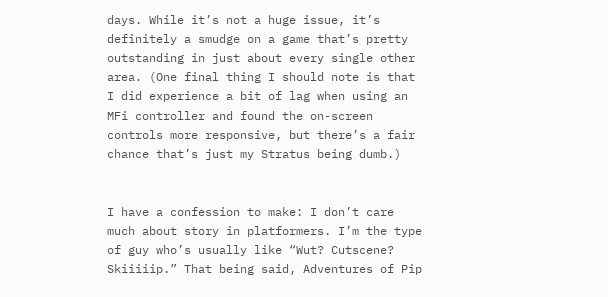days. While it’s not a huge issue, it’s definitely a smudge on a game that’s pretty outstanding in just about every single other area. (One final thing I should note is that I did experience a bit of lag when using an MFi controller and found the on-screen controls more responsive, but there’s a fair chance that’s just my Stratus being dumb.)


I have a confession to make: I don’t care much about story in platformers. I’m the type of guy who’s usually like “Wut? Cutscene? Skiiiiip.” That being said, Adventures of Pip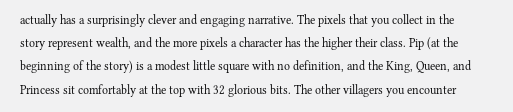actually has a surprisingly clever and engaging narrative. The pixels that you collect in the story represent wealth, and the more pixels a character has the higher their class. Pip (at the beginning of the story) is a modest little square with no definition, and the King, Queen, and Princess sit comfortably at the top with 32 glorious bits. The other villagers you encounter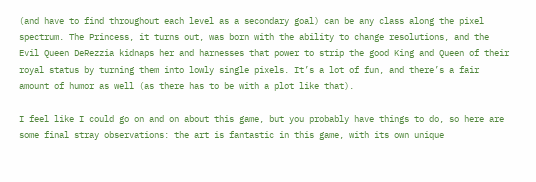(and have to find throughout each level as a secondary goal) can be any class along the pixel spectrum. The Princess, it turns out, was born with the ability to change resolutions, and the Evil Queen DeRezzia kidnaps her and harnesses that power to strip the good King and Queen of their royal status by turning them into lowly single pixels. It’s a lot of fun, and there’s a fair amount of humor as well (as there has to be with a plot like that).

I feel like I could go on and on about this game, but you probably have things to do, so here are some final stray observations: the art is fantastic in this game, with its own unique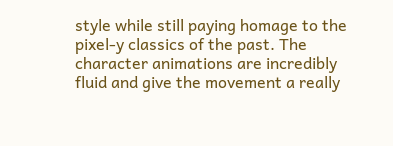style while still paying homage to the pixel-y classics of the past. The character animations are incredibly fluid and give the movement a really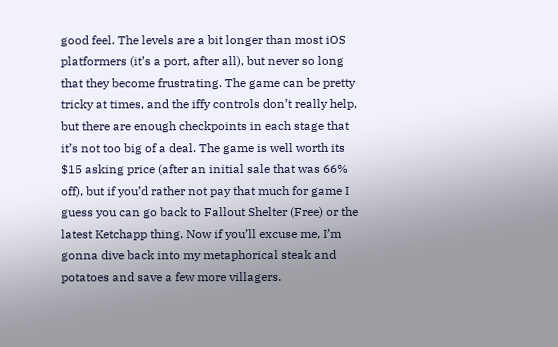good feel. The levels are a bit longer than most iOS platformers (it’s a port, after all), but never so long that they become frustrating. The game can be pretty tricky at times, and the iffy controls don’t really help, but there are enough checkpoints in each stage that it’s not too big of a deal. The game is well worth its $15 asking price (after an initial sale that was 66% off), but if you’d rather not pay that much for game I guess you can go back to Fallout Shelter (Free) or the latest Ketchapp thing. Now if you’ll excuse me, I’m gonna dive back into my metaphorical steak and potatoes and save a few more villagers.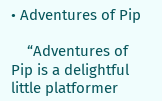• Adventures of Pip

    “Adventures of Pip is a delightful little platformer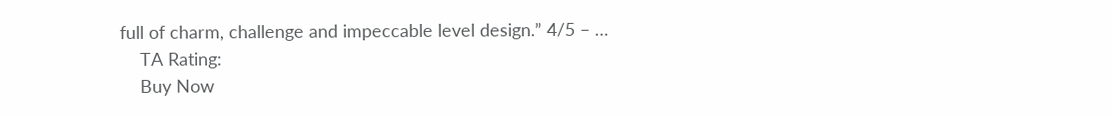full of charm, challenge and impeccable level design.” 4/5 – …
    TA Rating:
    Buy Now